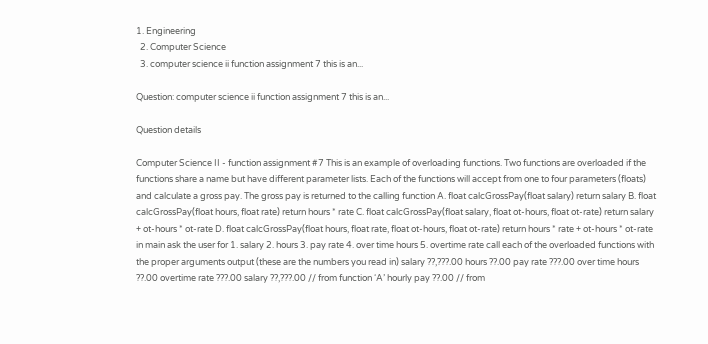1. Engineering
  2. Computer Science
  3. computer science ii function assignment 7 this is an...

Question: computer science ii function assignment 7 this is an...

Question details

Computer Science II - function assignment #7 This is an example of overloading functions. Two functions are overloaded if the functions share a name but have different parameter lists. Each of the functions will accept from one to four parameters (floats) and calculate a gross pay. The gross pay is returned to the calling function A. float calcGrossPay(float salary) return salary B. float calcGrossPay(float hours, float rate) return hours * rate C. float calcGrossPay(float salary, float ot-hours, float ot-rate) return salary + ot-hours * ot-rate D. float calcGrossPay(float hours, float rate, float ot-hours, float ot-rate) return hours * rate + ot-hours * ot-rate in main ask the user for 1. salary 2. hours 3. pay rate 4. over time hours 5. overtime rate call each of the overloaded functions with the proper arguments output (these are the numbers you read in) salary ??,???.00 hours ??.00 pay rate ???.00 over time hours ??.00 overtime rate ???.00 salary ??,???.00 // from function ‘A’ hourly pay ??.00 // from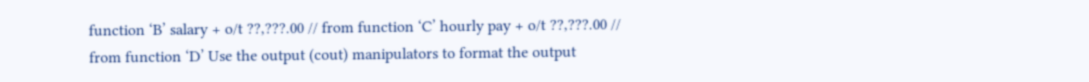function ‘B’ salary + o/t ??,???.00 // from function ‘C’ hourly pay + o/t ??,???.00 // from function ‘D’ Use the output (cout) manipulators to format the output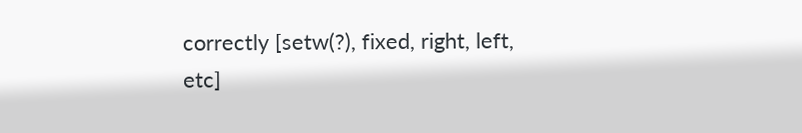correctly [setw(?), fixed, right, left, etc]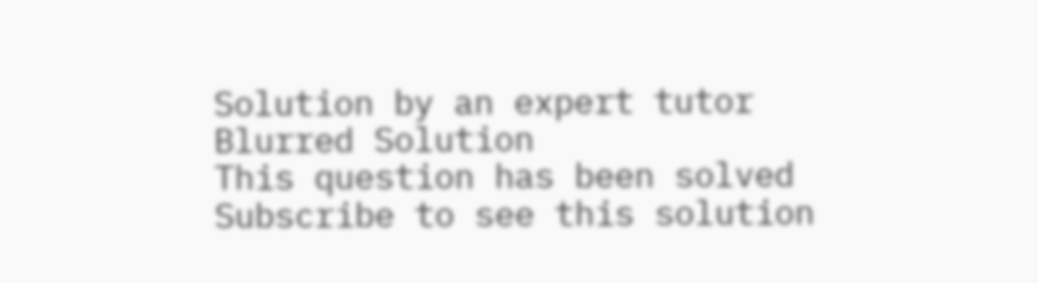Solution by an expert tutor
Blurred Solution
This question has been solved
Subscribe to see this solution